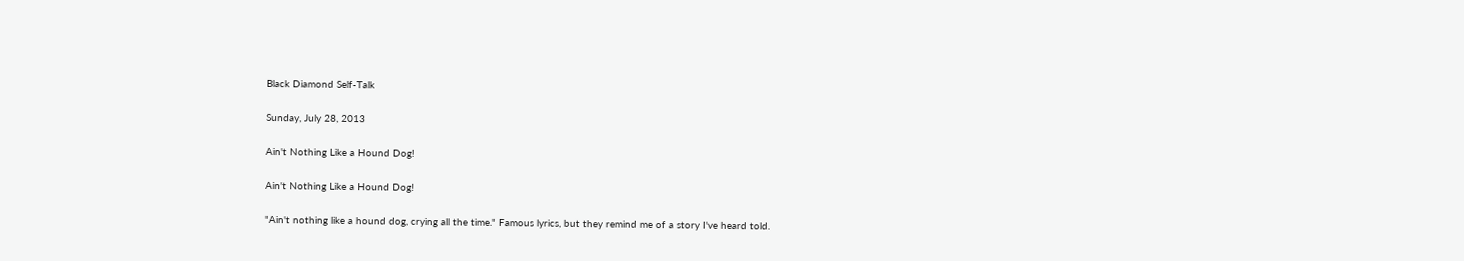Black Diamond Self-Talk

Sunday, July 28, 2013

Ain't Nothing Like a Hound Dog!

Ain't Nothing Like a Hound Dog!

"Ain't nothing like a hound dog, crying all the time." Famous lyrics, but they remind me of a story I've heard told.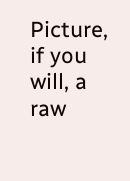Picture, if you will, a raw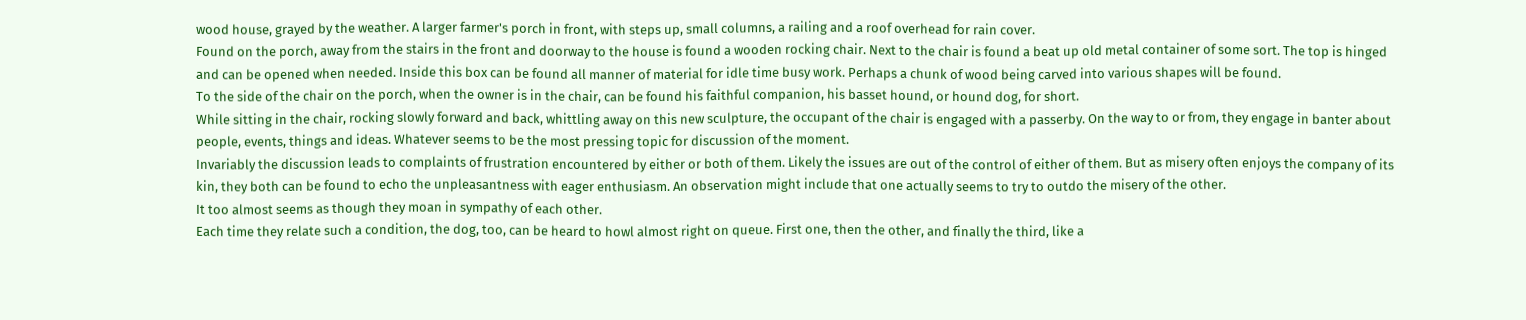wood house, grayed by the weather. A larger farmer's porch in front, with steps up, small columns, a railing and a roof overhead for rain cover.
Found on the porch, away from the stairs in the front and doorway to the house is found a wooden rocking chair. Next to the chair is found a beat up old metal container of some sort. The top is hinged and can be opened when needed. Inside this box can be found all manner of material for idle time busy work. Perhaps a chunk of wood being carved into various shapes will be found.
To the side of the chair on the porch, when the owner is in the chair, can be found his faithful companion, his basset hound, or hound dog, for short.
While sitting in the chair, rocking slowly forward and back, whittling away on this new sculpture, the occupant of the chair is engaged with a passerby. On the way to or from, they engage in banter about people, events, things and ideas. Whatever seems to be the most pressing topic for discussion of the moment.
Invariably the discussion leads to complaints of frustration encountered by either or both of them. Likely the issues are out of the control of either of them. But as misery often enjoys the company of its kin, they both can be found to echo the unpleasantness with eager enthusiasm. An observation might include that one actually seems to try to outdo the misery of the other.
It too almost seems as though they moan in sympathy of each other.
Each time they relate such a condition, the dog, too, can be heard to howl almost right on queue. First one, then the other, and finally the third, like a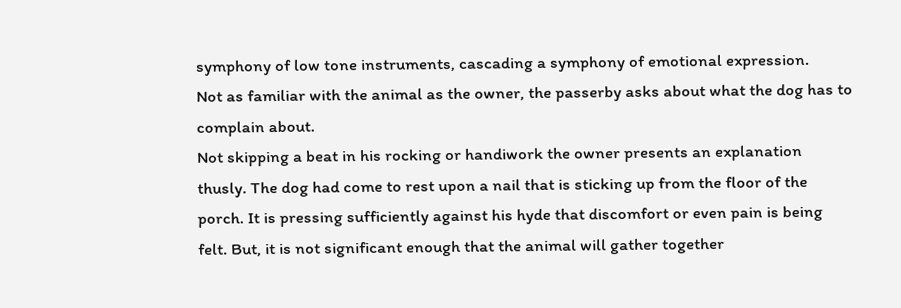symphony of low tone instruments, cascading a symphony of emotional expression.
Not as familiar with the animal as the owner, the passerby asks about what the dog has to complain about.
Not skipping a beat in his rocking or handiwork the owner presents an explanation thusly. The dog had come to rest upon a nail that is sticking up from the floor of the porch. It is pressing sufficiently against his hyde that discomfort or even pain is being felt. But, it is not significant enough that the animal will gather together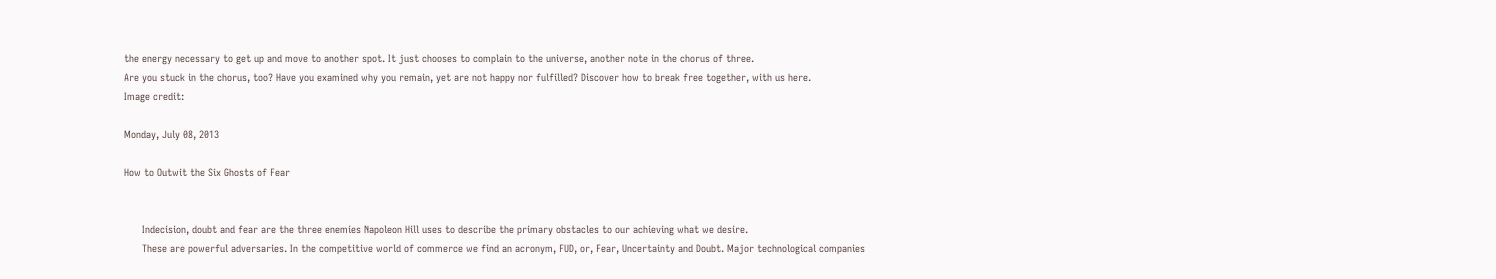the energy necessary to get up and move to another spot. It just chooses to complain to the universe, another note in the chorus of three.
Are you stuck in the chorus, too? Have you examined why you remain, yet are not happy nor fulfilled? Discover how to break free together, with us here.
Image credit:

Monday, July 08, 2013

How to Outwit the Six Ghosts of Fear


      Indecision, doubt and fear are the three enemies Napoleon Hill uses to describe the primary obstacles to our achieving what we desire.
      These are powerful adversaries. In the competitive world of commerce we find an acronym, FUD, or, Fear, Uncertainty and Doubt. Major technological companies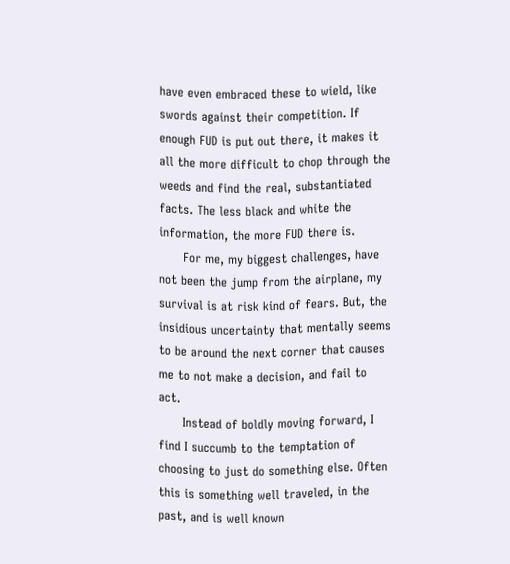have even embraced these to wield, like swords against their competition. If enough FUD is put out there, it makes it all the more difficult to chop through the weeds and find the real, substantiated facts. The less black and white the information, the more FUD there is.
      For me, my biggest challenges, have not been the jump from the airplane, my survival is at risk kind of fears. But, the insidious uncertainty that mentally seems to be around the next corner that causes me to not make a decision, and fail to act.
      Instead of boldly moving forward, I find I succumb to the temptation of choosing to just do something else. Often this is something well traveled, in the past, and is well known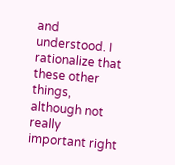and understood. I rationalize that these other things, although not really important right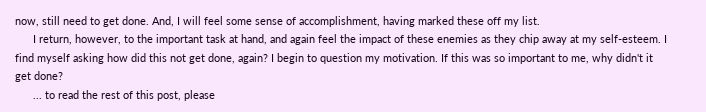now, still need to get done. And, I will feel some sense of accomplishment, having marked these off my list.
      I return, however, to the important task at hand, and again feel the impact of these enemies as they chip away at my self-esteem. I find myself asking how did this not get done, again? I begin to question my motivation. If this was so important to me, why didn't it get done?
      ... to read the rest of this post, please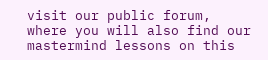visit our public forum, where you will also find our mastermind lessons on this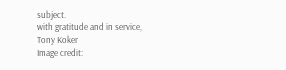subject.
with gratitude and in service,
Tony Koker
Image credit: